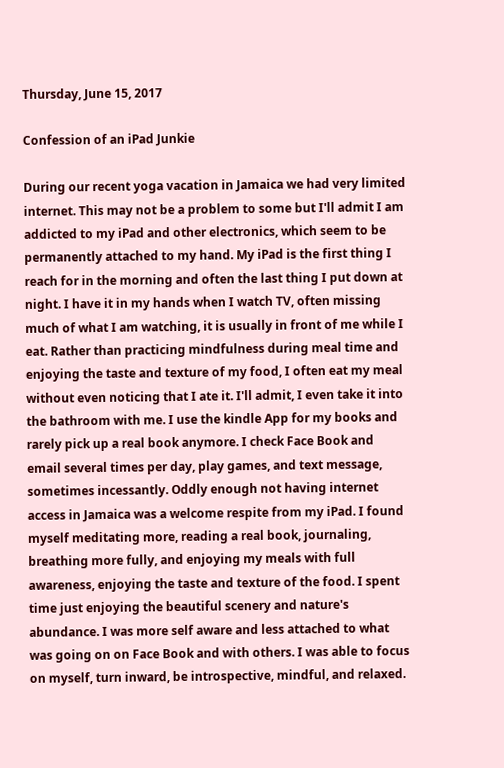Thursday, June 15, 2017

Confession of an iPad Junkie

During our recent yoga vacation in Jamaica we had very limited internet. This may not be a problem to some but I'll admit I am addicted to my iPad and other electronics, which seem to be permanently attached to my hand. My iPad is the first thing I reach for in the morning and often the last thing I put down at night. I have it in my hands when I watch TV, often missing much of what I am watching, it is usually in front of me while I eat. Rather than practicing mindfulness during meal time and enjoying the taste and texture of my food, I often eat my meal without even noticing that I ate it. I'll admit, I even take it into the bathroom with me. I use the kindle App for my books and rarely pick up a real book anymore. I check Face Book and email several times per day, play games, and text message, sometimes incessantly. Oddly enough not having internet access in Jamaica was a welcome respite from my iPad. I found myself meditating more, reading a real book, journaling, breathing more fully, and enjoying my meals with full awareness, enjoying the taste and texture of the food. I spent time just enjoying the beautiful scenery and nature's abundance. I was more self aware and less attached to what was going on on Face Book and with others. I was able to focus on myself, turn inward, be introspective, mindful, and relaxed.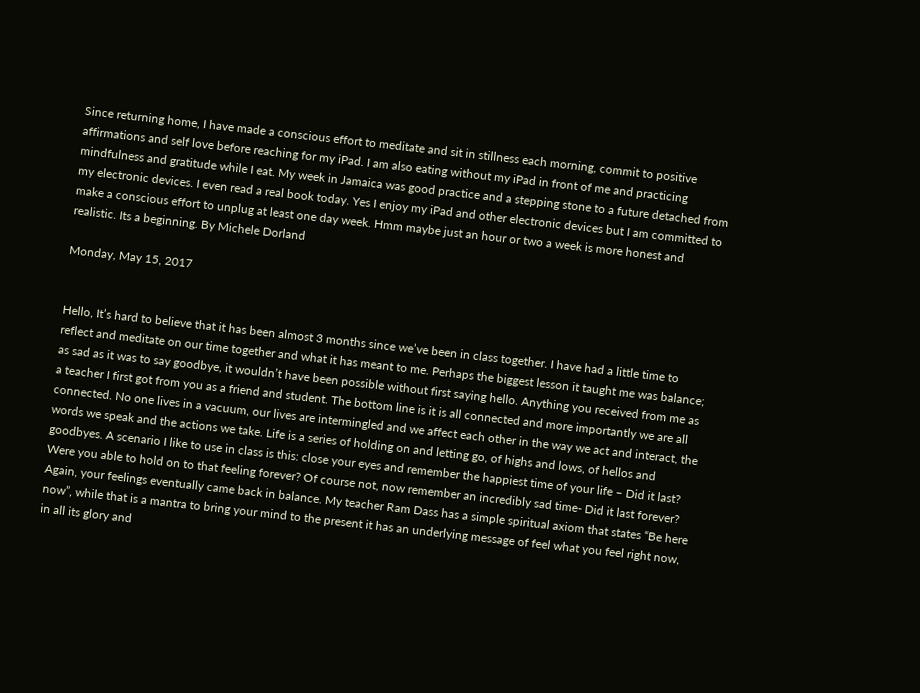Since returning home, I have made a conscious effort to meditate and sit in stillness each morning, commit to positive affirmations and self love before reaching for my iPad. I am also eating without my iPad in front of me and practicing mindfulness and gratitude while I eat. My week in Jamaica was good practice and a stepping stone to a future detached from my electronic devices. I even read a real book today. Yes I enjoy my iPad and other electronic devices but I am committed to make a conscious effort to unplug at least one day week. Hmm maybe just an hour or two a week is more honest and realistic. Its a beginning. By Michele Dorland

Monday, May 15, 2017


Hello, It’s hard to believe that it has been almost 3 months since we’ve been in class together. I have had a little time to reflect and meditate on our time together and what it has meant to me. Perhaps the biggest lesson it taught me was balance; as sad as it was to say goodbye, it wouldn’t have been possible without first saying hello. Anything you received from me as a teacher I first got from you as a friend and student. The bottom line is it is all connected and more importantly we are all connected. No one lives in a vacuum, our lives are intermingled and we affect each other in the way we act and interact, the words we speak and the actions we take. Life is a series of holding on and letting go, of highs and lows, of hellos and goodbyes. A scenario I like to use in class is this: close your eyes and remember the happiest time of your life – Did it last? Were you able to hold on to that feeling forever? Of course not, now remember an incredibly sad time- Did it last forever? Again, your feelings eventually came back in balance. My teacher Ram Dass has a simple spiritual axiom that states “Be here now”, while that is a mantra to bring your mind to the present it has an underlying message of feel what you feel right now, in all its glory and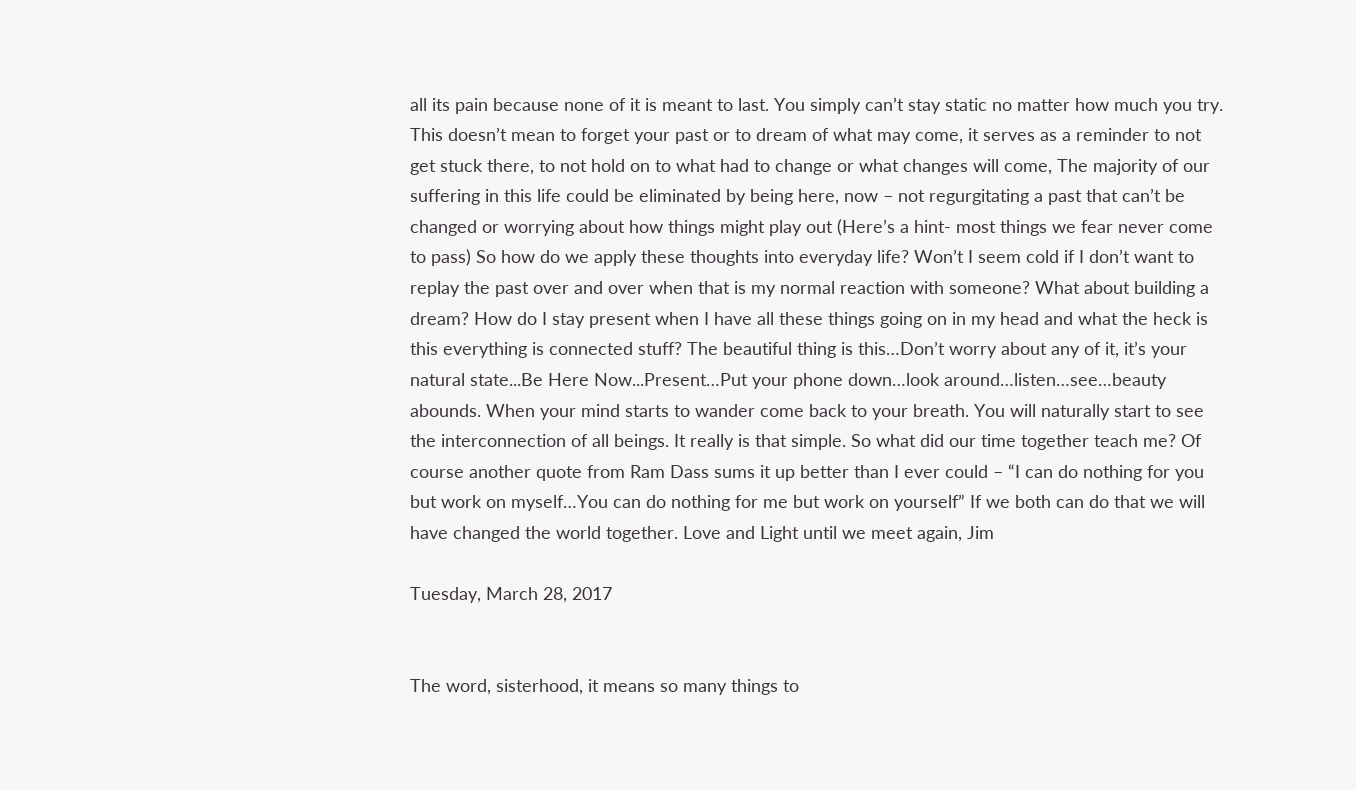all its pain because none of it is meant to last. You simply can’t stay static no matter how much you try. This doesn’t mean to forget your past or to dream of what may come, it serves as a reminder to not get stuck there, to not hold on to what had to change or what changes will come, The majority of our suffering in this life could be eliminated by being here, now – not regurgitating a past that can’t be changed or worrying about how things might play out (Here’s a hint- most things we fear never come to pass) So how do we apply these thoughts into everyday life? Won’t I seem cold if I don’t want to replay the past over and over when that is my normal reaction with someone? What about building a dream? How do I stay present when I have all these things going on in my head and what the heck is this everything is connected stuff? The beautiful thing is this…Don’t worry about any of it, it’s your natural state...Be Here Now...Present…Put your phone down…look around…listen…see…beauty abounds. When your mind starts to wander come back to your breath. You will naturally start to see the interconnection of all beings. It really is that simple. So what did our time together teach me? Of course another quote from Ram Dass sums it up better than I ever could – “I can do nothing for you but work on myself…You can do nothing for me but work on yourself” If we both can do that we will have changed the world together. Love and Light until we meet again, Jim

Tuesday, March 28, 2017


The word, sisterhood, it means so many things to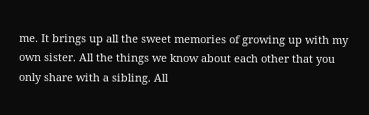me. It brings up all the sweet memories of growing up with my own sister. All the things we know about each other that you only share with a sibling. All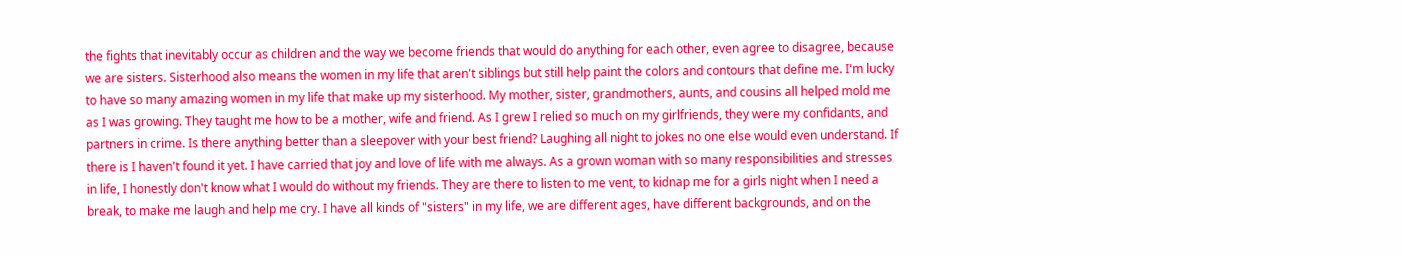the fights that inevitably occur as children and the way we become friends that would do anything for each other, even agree to disagree, because we are sisters. Sisterhood also means the women in my life that aren't siblings but still help paint the colors and contours that define me. I'm lucky to have so many amazing women in my life that make up my sisterhood. My mother, sister, grandmothers, aunts, and cousins all helped mold me as I was growing. They taught me how to be a mother, wife and friend. As I grew I relied so much on my girlfriends, they were my confidants, and partners in crime. Is there anything better than a sleepover with your best friend? Laughing all night to jokes no one else would even understand. If there is I haven't found it yet. I have carried that joy and love of life with me always. As a grown woman with so many responsibilities and stresses in life, I honestly don't know what I would do without my friends. They are there to listen to me vent, to kidnap me for a girls night when I need a break, to make me laugh and help me cry. I have all kinds of "sisters" in my life, we are different ages, have different backgrounds, and on the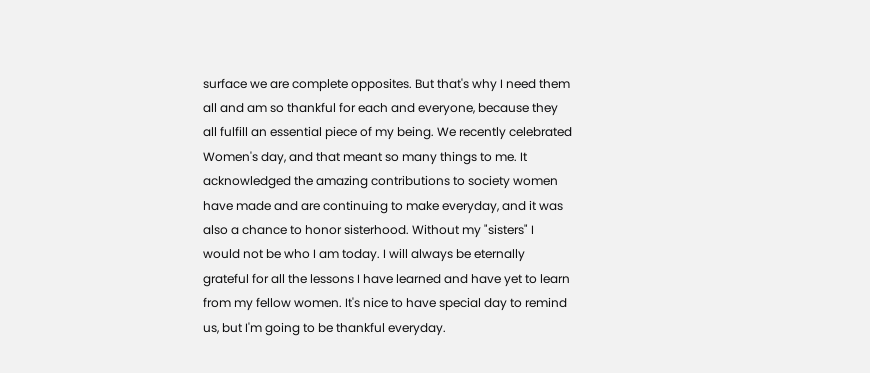surface we are complete opposites. But that's why I need them all and am so thankful for each and everyone, because they all fulfill an essential piece of my being. We recently celebrated Women's day, and that meant so many things to me. It acknowledged the amazing contributions to society women have made and are continuing to make everyday, and it was also a chance to honor sisterhood. Without my "sisters" I would not be who I am today. I will always be eternally grateful for all the lessons I have learned and have yet to learn from my fellow women. It's nice to have special day to remind us, but I'm going to be thankful everyday.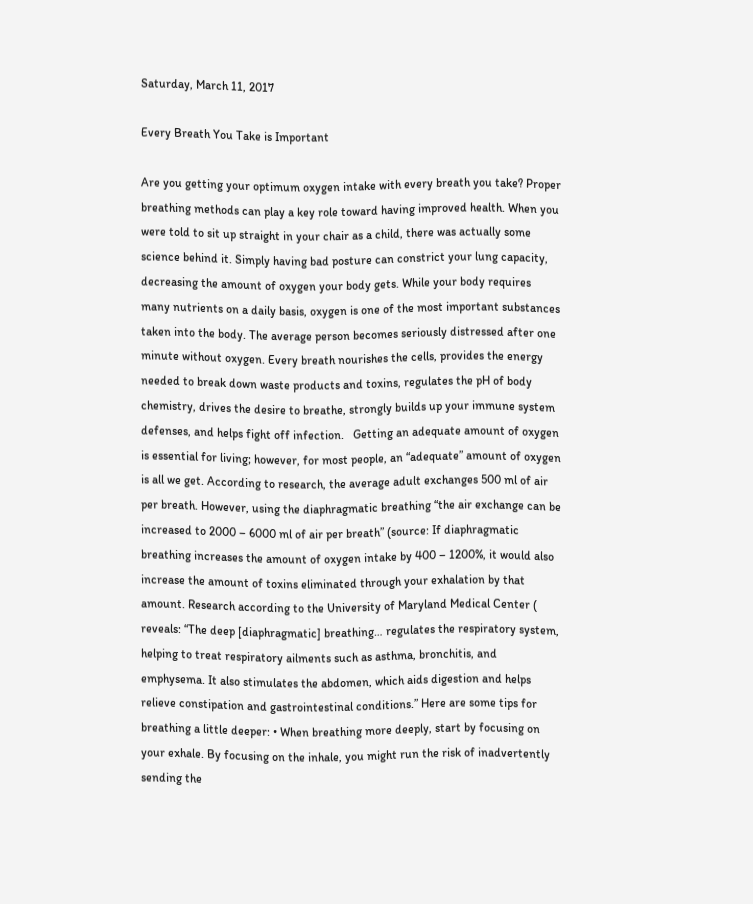Saturday, March 11, 2017

Every Breath You Take is Important

Are you getting your optimum oxygen intake with every breath you take? Proper breathing methods can play a key role toward having improved health. When you were told to sit up straight in your chair as a child, there was actually some science behind it. Simply having bad posture can constrict your lung capacity, decreasing the amount of oxygen your body gets. While your body requires many nutrients on a daily basis, oxygen is one of the most important substances taken into the body. The average person becomes seriously distressed after one minute without oxygen. Every breath nourishes the cells, provides the energy needed to break down waste products and toxins, regulates the pH of body chemistry, drives the desire to breathe, strongly builds up your immune system defenses, and helps fight off infection.   Getting an adequate amount of oxygen is essential for living; however, for most people, an “adequate” amount of oxygen is all we get. According to research, the average adult exchanges 500 ml of air per breath. However, using the diaphragmatic breathing “the air exchange can be increased to 2000 – 6000 ml of air per breath” (source: If diaphragmatic breathing increases the amount of oxygen intake by 400 – 1200%, it would also increase the amount of toxins eliminated through your exhalation by that amount. Research according to the University of Maryland Medical Center ( reveals: “The deep [diaphragmatic] breathing… regulates the respiratory system, helping to treat respiratory ailments such as asthma, bronchitis, and emphysema. It also stimulates the abdomen, which aids digestion and helps relieve constipation and gastrointestinal conditions.” Here are some tips for breathing a little deeper: • When breathing more deeply, start by focusing on your exhale. By focusing on the inhale, you might run the risk of inadvertently sending the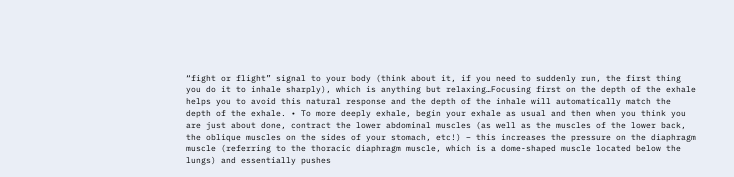“fight or flight” signal to your body (think about it, if you need to suddenly run, the first thing you do it to inhale sharply), which is anything but relaxing…Focusing first on the depth of the exhale helps you to avoid this natural response and the depth of the inhale will automatically match the depth of the exhale. • To more deeply exhale, begin your exhale as usual and then when you think you are just about done, contract the lower abdominal muscles (as well as the muscles of the lower back, the oblique muscles on the sides of your stomach, etc!) – this increases the pressure on the diaphragm muscle (referring to the thoracic diaphragm muscle, which is a dome-shaped muscle located below the lungs) and essentially pushes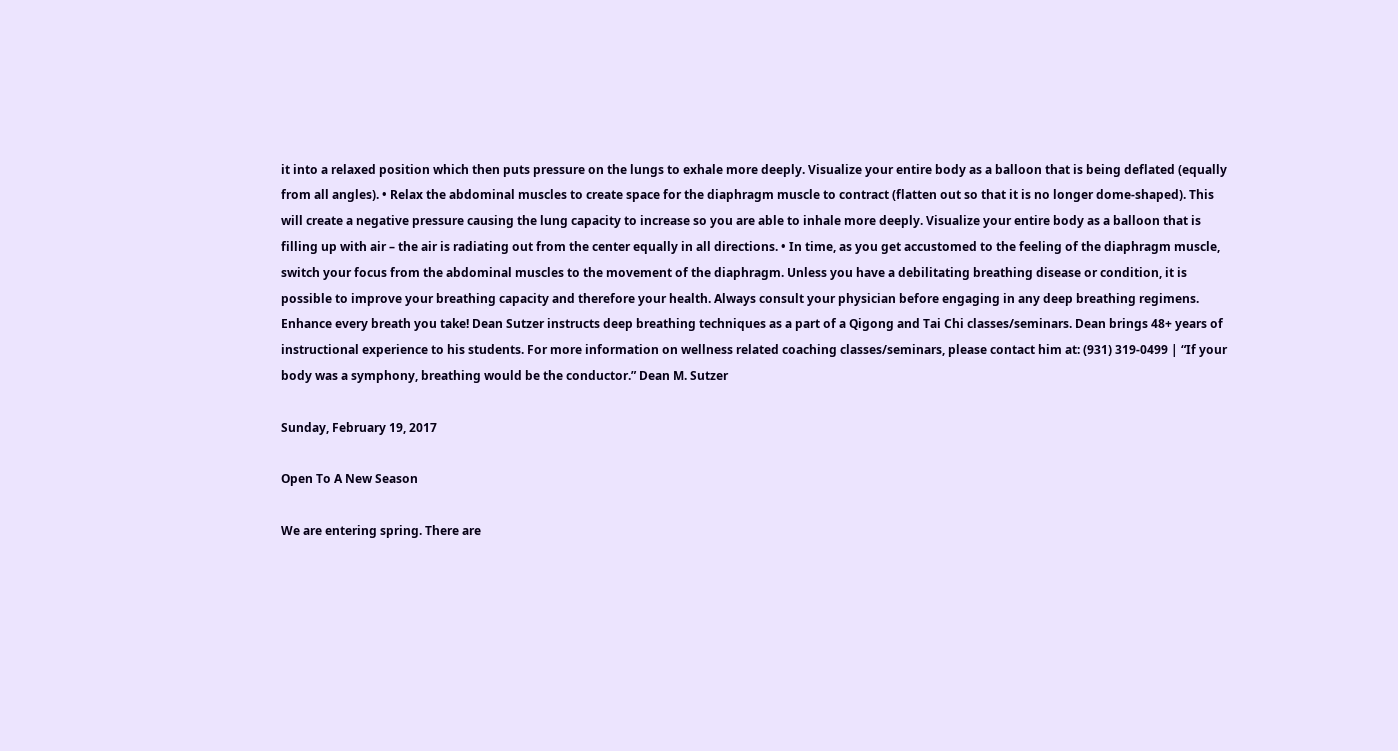it into a relaxed position which then puts pressure on the lungs to exhale more deeply. Visualize your entire body as a balloon that is being deflated (equally from all angles). • Relax the abdominal muscles to create space for the diaphragm muscle to contract (flatten out so that it is no longer dome-shaped). This will create a negative pressure causing the lung capacity to increase so you are able to inhale more deeply. Visualize your entire body as a balloon that is filling up with air – the air is radiating out from the center equally in all directions. • In time, as you get accustomed to the feeling of the diaphragm muscle, switch your focus from the abdominal muscles to the movement of the diaphragm. Unless you have a debilitating breathing disease or condition, it is possible to improve your breathing capacity and therefore your health. Always consult your physician before engaging in any deep breathing regimens. Enhance every breath you take! Dean Sutzer instructs deep breathing techniques as a part of a Qigong and Tai Chi classes/seminars. Dean brings 48+ years of instructional experience to his students. For more information on wellness related coaching classes/seminars, please contact him at: (931) 319-0499 | “If your body was a symphony, breathing would be the conductor.” Dean M. Sutzer

Sunday, February 19, 2017

Open To A New Season

We are entering spring. There are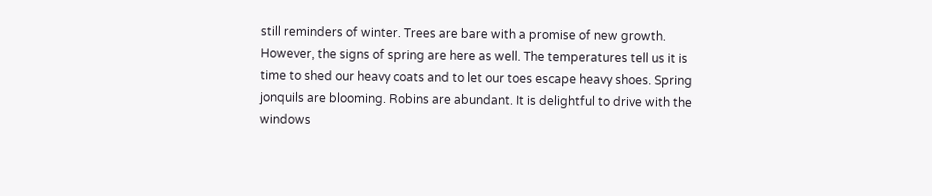still reminders of winter. Trees are bare with a promise of new growth. However, the signs of spring are here as well. The temperatures tell us it is time to shed our heavy coats and to let our toes escape heavy shoes. Spring jonquils are blooming. Robins are abundant. It is delightful to drive with the windows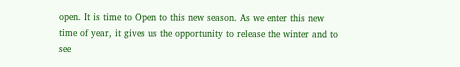open. It is time to Open to this new season. As we enter this new time of year, it gives us the opportunity to release the winter and to see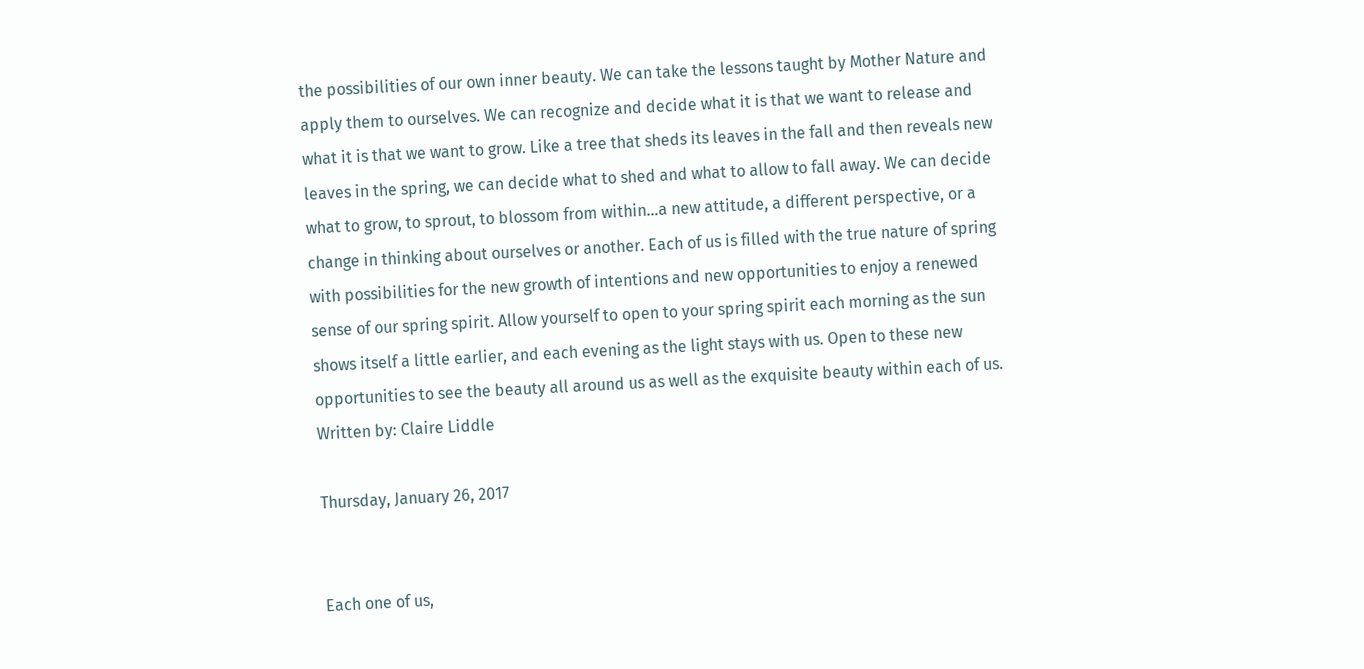the possibilities of our own inner beauty. We can take the lessons taught by Mother Nature and apply them to ourselves. We can recognize and decide what it is that we want to release and what it is that we want to grow. Like a tree that sheds its leaves in the fall and then reveals new leaves in the spring, we can decide what to shed and what to allow to fall away. We can decide what to grow, to sprout, to blossom from within…a new attitude, a different perspective, or a change in thinking about ourselves or another. Each of us is filled with the true nature of spring with possibilities for the new growth of intentions and new opportunities to enjoy a renewed sense of our spring spirit. Allow yourself to open to your spring spirit each morning as the sun shows itself a little earlier, and each evening as the light stays with us. Open to these new opportunities to see the beauty all around us as well as the exquisite beauty within each of us. Written by: Claire Liddle

Thursday, January 26, 2017


Each one of us,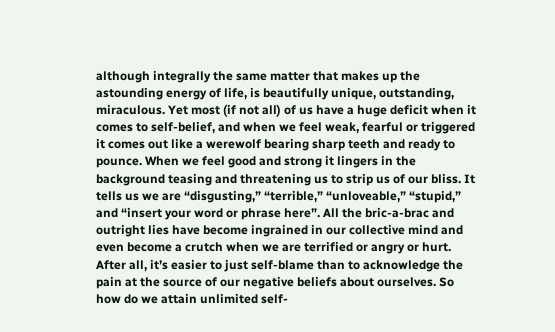although integrally the same matter that makes up the astounding energy of life, is beautifully unique, outstanding, miraculous. Yet most (if not all) of us have a huge deficit when it comes to self-belief, and when we feel weak, fearful or triggered it comes out like a werewolf bearing sharp teeth and ready to pounce. When we feel good and strong it lingers in the background teasing and threatening us to strip us of our bliss. It tells us we are “disgusting,” “terrible,” “unloveable,” “stupid,” and “insert your word or phrase here”. All the bric-a-brac and outright lies have become ingrained in our collective mind and even become a crutch when we are terrified or angry or hurt. After all, it’s easier to just self-blame than to acknowledge the pain at the source of our negative beliefs about ourselves. So how do we attain unlimited self-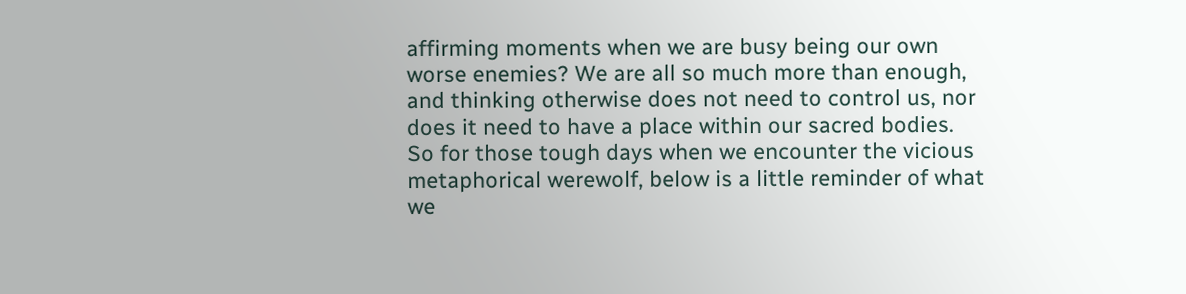affirming moments when we are busy being our own worse enemies? We are all so much more than enough, and thinking otherwise does not need to control us, nor does it need to have a place within our sacred bodies. So for those tough days when we encounter the vicious metaphorical werewolf, below is a little reminder of what we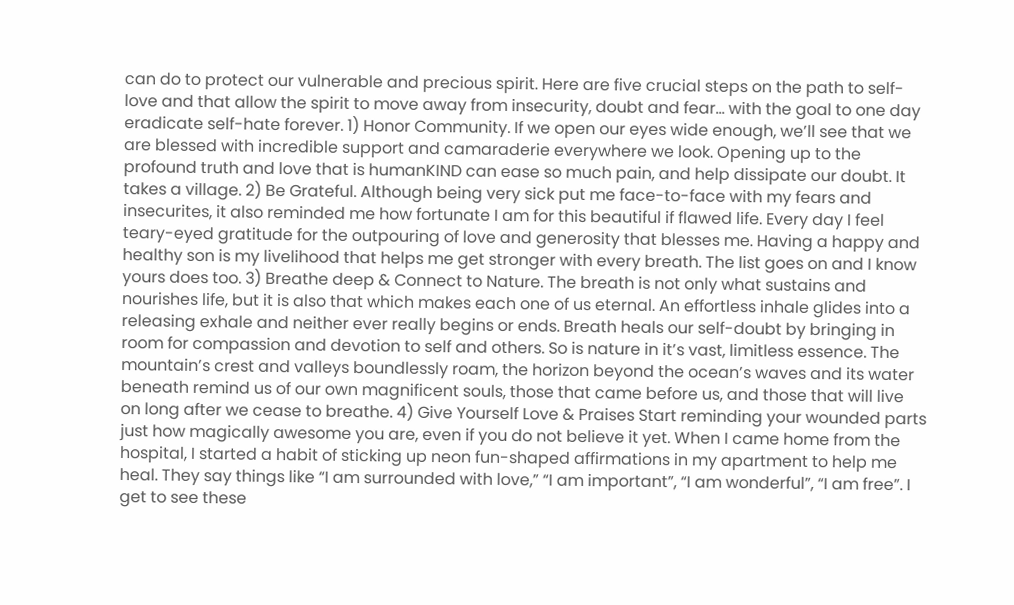can do to protect our vulnerable and precious spirit. Here are five crucial steps on the path to self-love and that allow the spirit to move away from insecurity, doubt and fear… with the goal to one day eradicate self-hate forever. 1) Honor Community. If we open our eyes wide enough, we’ll see that we are blessed with incredible support and camaraderie everywhere we look. Opening up to the profound truth and love that is humanKIND can ease so much pain, and help dissipate our doubt. It takes a village. 2) Be Grateful. Although being very sick put me face-to-face with my fears and insecurites, it also reminded me how fortunate I am for this beautiful if flawed life. Every day I feel teary-eyed gratitude for the outpouring of love and generosity that blesses me. Having a happy and healthy son is my livelihood that helps me get stronger with every breath. The list goes on and I know yours does too. 3) Breathe deep & Connect to Nature. The breath is not only what sustains and nourishes life, but it is also that which makes each one of us eternal. An effortless inhale glides into a releasing exhale and neither ever really begins or ends. Breath heals our self-doubt by bringing in room for compassion and devotion to self and others. So is nature in it’s vast, limitless essence. The mountain’s crest and valleys boundlessly roam, the horizon beyond the ocean’s waves and its water beneath remind us of our own magnificent souls, those that came before us, and those that will live on long after we cease to breathe. 4) Give Yourself Love & Praises Start reminding your wounded parts just how magically awesome you are, even if you do not believe it yet. When I came home from the hospital, I started a habit of sticking up neon fun-shaped affirmations in my apartment to help me heal. They say things like “I am surrounded with love,” “I am important”, “I am wonderful”, “I am free”. I get to see these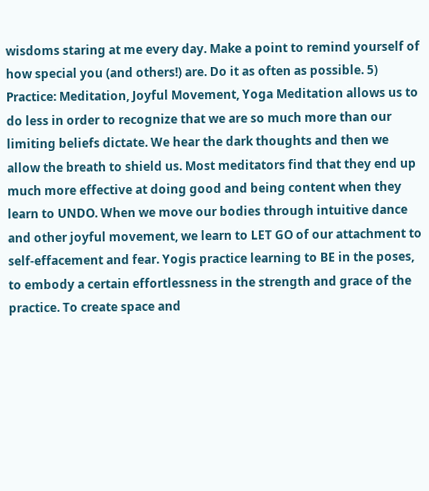wisdoms staring at me every day. Make a point to remind yourself of how special you (and others!) are. Do it as often as possible. 5) Practice: Meditation, Joyful Movement, Yoga Meditation allows us to do less in order to recognize that we are so much more than our limiting beliefs dictate. We hear the dark thoughts and then we allow the breath to shield us. Most meditators find that they end up much more effective at doing good and being content when they learn to UNDO. When we move our bodies through intuitive dance and other joyful movement, we learn to LET GO of our attachment to self-effacement and fear. Yogis practice learning to BE in the poses, to embody a certain effortlessness in the strength and grace of the practice. To create space and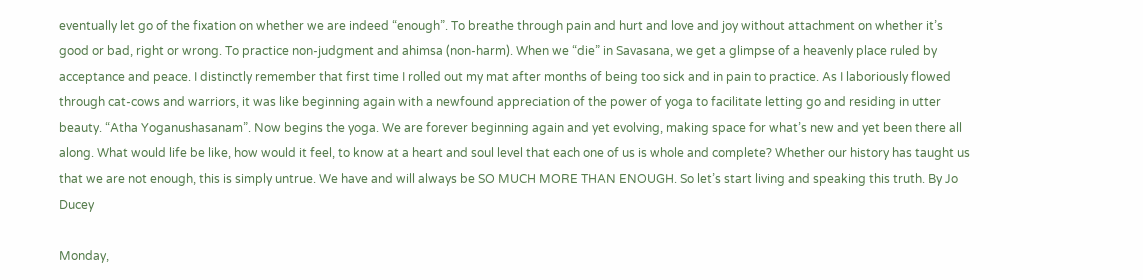eventually let go of the fixation on whether we are indeed “enough”. To breathe through pain and hurt and love and joy without attachment on whether it’s good or bad, right or wrong. To practice non-judgment and ahimsa (non-harm). When we “die” in Savasana, we get a glimpse of a heavenly place ruled by acceptance and peace. I distinctly remember that first time I rolled out my mat after months of being too sick and in pain to practice. As I laboriously flowed through cat-cows and warriors, it was like beginning again with a newfound appreciation of the power of yoga to facilitate letting go and residing in utter beauty. “Atha Yoganushasanam”. Now begins the yoga. We are forever beginning again and yet evolving, making space for what’s new and yet been there all along. What would life be like, how would it feel, to know at a heart and soul level that each one of us is whole and complete? Whether our history has taught us that we are not enough, this is simply untrue. We have and will always be SO MUCH MORE THAN ENOUGH. So let’s start living and speaking this truth. By Jo Ducey

Monday,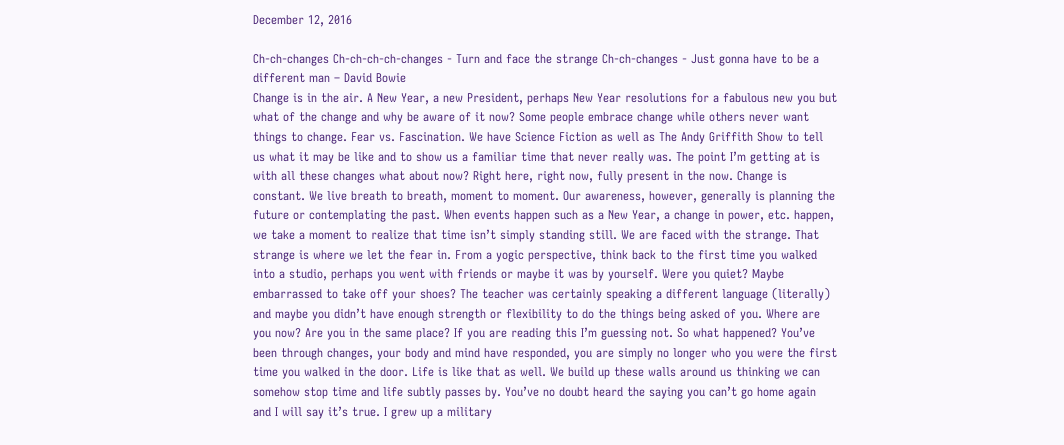December 12, 2016

Ch-ch-changes Ch-ch-ch-ch-changes - Turn and face the strange Ch-ch-changes - Just gonna have to be a different man – David Bowie
Change is in the air. A New Year, a new President, perhaps New Year resolutions for a fabulous new you but what of the change and why be aware of it now? Some people embrace change while others never want things to change. Fear vs. Fascination. We have Science Fiction as well as The Andy Griffith Show to tell us what it may be like and to show us a familiar time that never really was. The point I’m getting at is with all these changes what about now? Right here, right now, fully present in the now. Change is constant. We live breath to breath, moment to moment. Our awareness, however, generally is planning the future or contemplating the past. When events happen such as a New Year, a change in power, etc. happen, we take a moment to realize that time isn’t simply standing still. We are faced with the strange. That strange is where we let the fear in. From a yogic perspective, think back to the first time you walked into a studio, perhaps you went with friends or maybe it was by yourself. Were you quiet? Maybe embarrassed to take off your shoes? The teacher was certainly speaking a different language (literally) and maybe you didn’t have enough strength or flexibility to do the things being asked of you. Where are you now? Are you in the same place? If you are reading this I’m guessing not. So what happened? You’ve been through changes, your body and mind have responded, you are simply no longer who you were the first time you walked in the door. Life is like that as well. We build up these walls around us thinking we can somehow stop time and life subtly passes by. You’ve no doubt heard the saying you can’t go home again and I will say it’s true. I grew up a military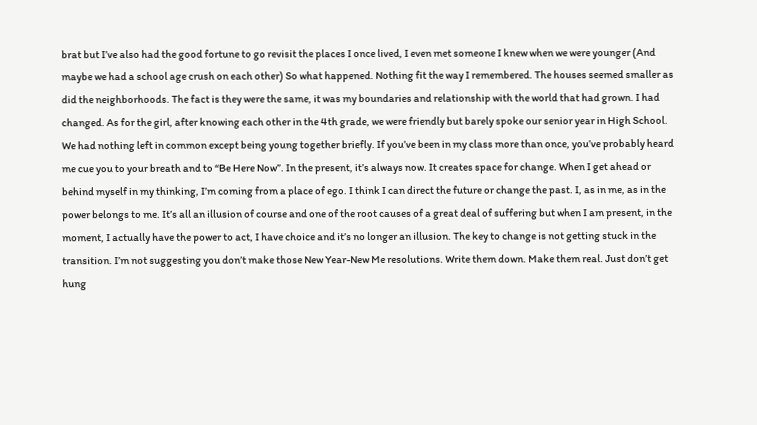brat but I’ve also had the good fortune to go revisit the places I once lived, I even met someone I knew when we were younger (And maybe we had a school age crush on each other) So what happened. Nothing fit the way I remembered. The houses seemed smaller as did the neighborhoods. The fact is they were the same, it was my boundaries and relationship with the world that had grown. I had changed. As for the girl, after knowing each other in the 4th grade, we were friendly but barely spoke our senior year in High School. We had nothing left in common except being young together briefly. If you’ve been in my class more than once, you’ve probably heard me cue you to your breath and to “Be Here Now”. In the present, it’s always now. It creates space for change. When I get ahead or behind myself in my thinking, I’m coming from a place of ego. I think I can direct the future or change the past. I, as in me, as in the power belongs to me. It’s all an illusion of course and one of the root causes of a great deal of suffering but when I am present, in the moment, I actually have the power to act, I have choice and it’s no longer an illusion. The key to change is not getting stuck in the transition. I’m not suggesting you don’t make those New Year-New Me resolutions. Write them down. Make them real. Just don’t get hung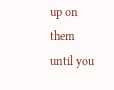up on them until you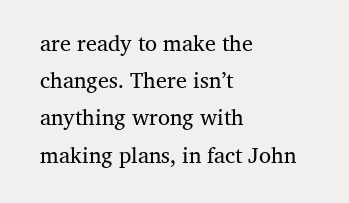are ready to make the changes. There isn’t anything wrong with making plans, in fact John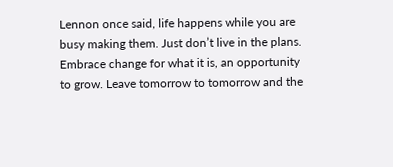Lennon once said, life happens while you are busy making them. Just don’t live in the plans. Embrace change for what it is, an opportunity to grow. Leave tomorrow to tomorrow and the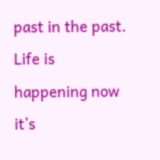past in the past. Life is happening now it’s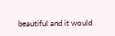beautiful and it would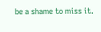be a shame to miss it.